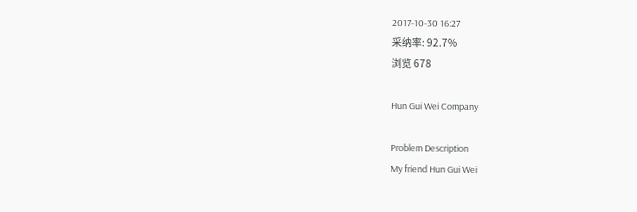2017-10-30 16:27
采纳率: 92.7%
浏览 678

Hun Gui Wei Company

Problem Description
My friend Hun Gui Wei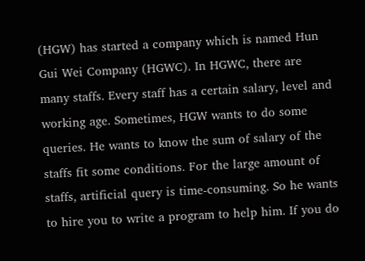(HGW) has started a company which is named Hun Gui Wei Company (HGWC). In HGWC, there are many staffs. Every staff has a certain salary, level and working age. Sometimes, HGW wants to do some queries. He wants to know the sum of salary of the staffs fit some conditions. For the large amount of staffs, artificial query is time-consuming. So he wants to hire you to write a program to help him. If you do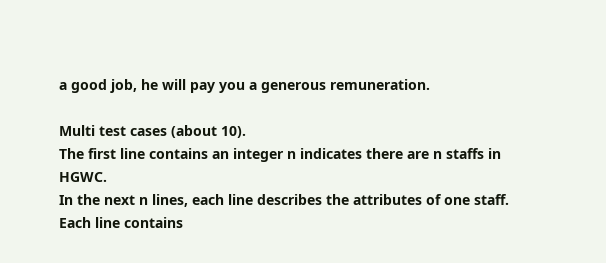a good job, he will pay you a generous remuneration.

Multi test cases (about 10).
The first line contains an integer n indicates there are n staffs in HGWC.
In the next n lines, each line describes the attributes of one staff.
Each line contains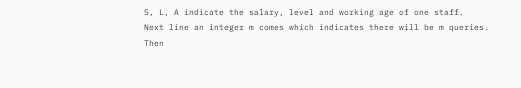S, L, A indicate the salary, level and working age of one staff.
Next line an integer m comes which indicates there will be m queries.
Then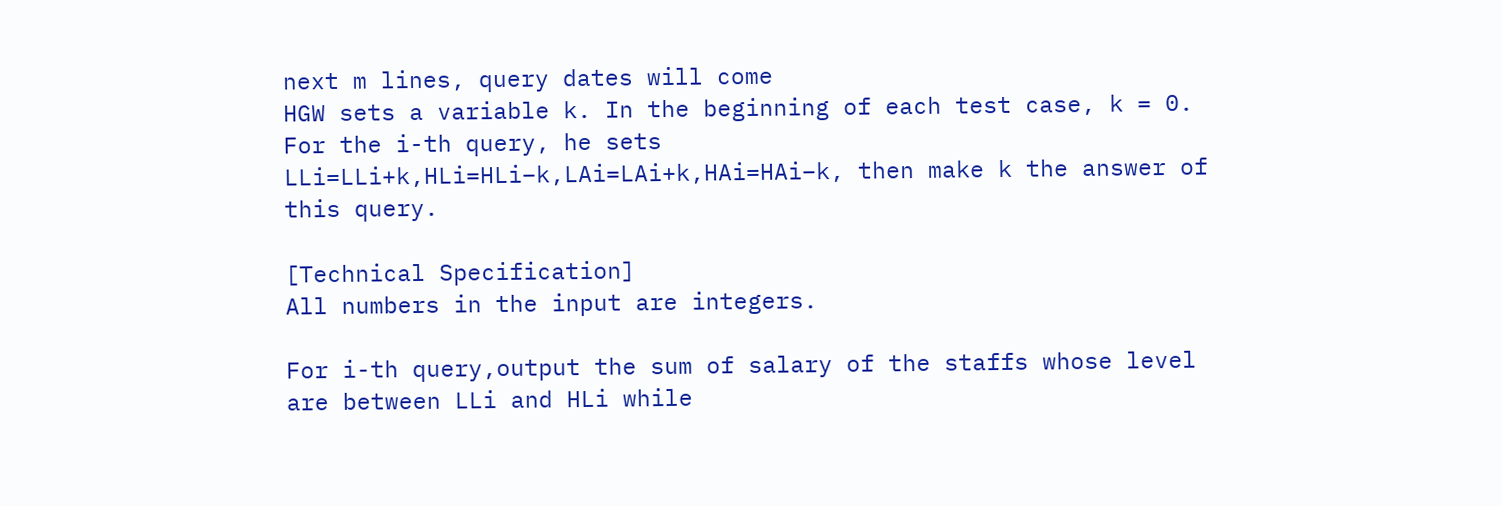next m lines, query dates will come
HGW sets a variable k. In the beginning of each test case, k = 0. For the i-th query, he sets
LLi=LLi+k,HLi=HLi−k,LAi=LAi+k,HAi=HAi−k, then make k the answer of this query.

[Technical Specification]
All numbers in the input are integers.

For i-th query,output the sum of salary of the staffs whose level are between LLi and HLi while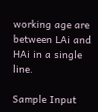working age are between LAi and HAi in a single line.

Sample Input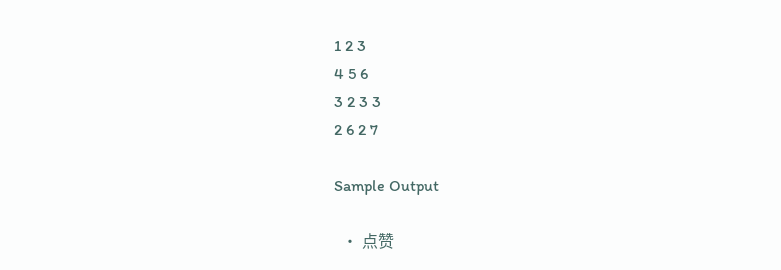1 2 3
4 5 6
3 2 3 3
2 6 2 7

Sample Output

  • 点赞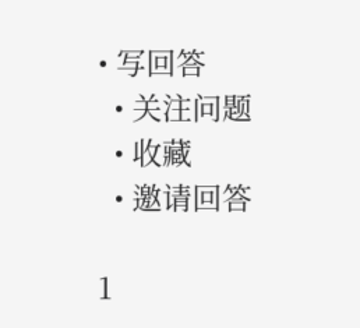• 写回答
  • 关注问题
  • 收藏
  • 邀请回答

1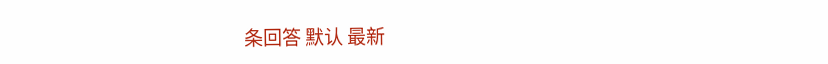条回答 默认 最新